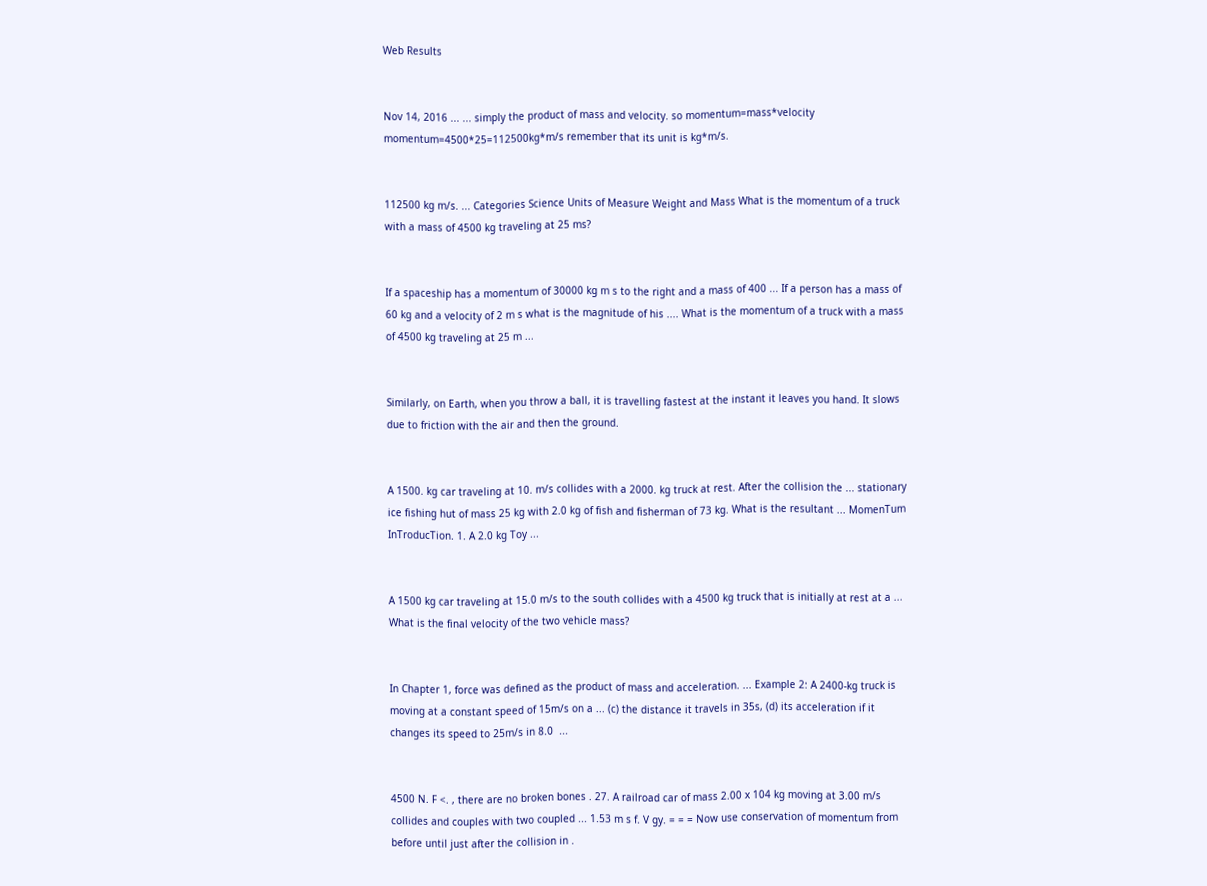Web Results


Nov 14, 2016 ... ... simply the product of mass and velocity. so momentum=mass*velocity momentum=4500*25=112500kg*m/s remember that its unit is kg*m/s.


112500 kg m/s. ... Categories Science Units of Measure Weight and Mass What is the momentum of a truck with a mass of 4500 kg traveling at 25 ms?


If a spaceship has a momentum of 30000 kg m s to the right and a mass of 400 ... If a person has a mass of 60 kg and a velocity of 2 m s what is the magnitude of his .... What is the momentum of a truck with a mass of 4500 kg traveling at 25 m ...


Similarly, on Earth, when you throw a ball, it is travelling fastest at the instant it leaves you hand. It slows due to friction with the air and then the ground.


A 1500. kg car traveling at 10. m/s collides with a 2000. kg truck at rest. After the collision the ... stationary ice fishing hut of mass 25 kg with 2.0 kg of fish and fisherman of 73 kg. What is the resultant ... MomenTum InTroducTion. 1. A 2.0 kg Toy ...


A 1500 kg car traveling at 15.0 m/s to the south collides with a 4500 kg truck that is initially at rest at a ... What is the final velocity of the two vehicle mass?


In Chapter 1, force was defined as the product of mass and acceleration. ... Example 2: A 2400-kg truck is moving at a constant speed of 15m/s on a ... (c) the distance it travels in 35s, (d) its acceleration if it changes its speed to 25m/s in 8.0  ...


4500 N. F <. , there are no broken bones . 27. A railroad car of mass 2.00 x 104 kg moving at 3.00 m/s collides and couples with two coupled ... 1.53 m s f. V gy. = = = Now use conservation of momentum from before until just after the collision in .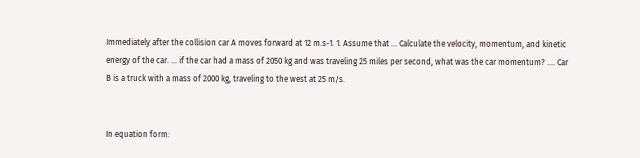Immediately after the collision car A moves forward at 12 m.s-1. 1. Assume that ... Calculate the velocity, momentum, and kinetic energy of the car. ... if the car had a mass of 2050 kg and was traveling 25 miles per second, what was the car momentum? .... Car B is a truck with a mass of 2000 kg, traveling to the west at 25 m/s.


In equation form: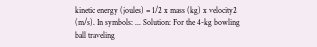kinetic energy (joules) = 1/2 x mass (kg) x velocity2 (m/s). In symbols: ... Solution: For the 4-kg bowling ball traveling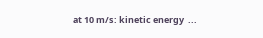at 10 m/s: kinetic energy  ...